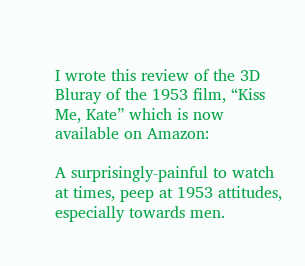I wrote this review of the 3D Bluray of the 1953 film, “Kiss Me, Kate” which is now available on Amazon:

A surprisingly-painful to watch at times, peep at 1953 attitudes, especially towards men.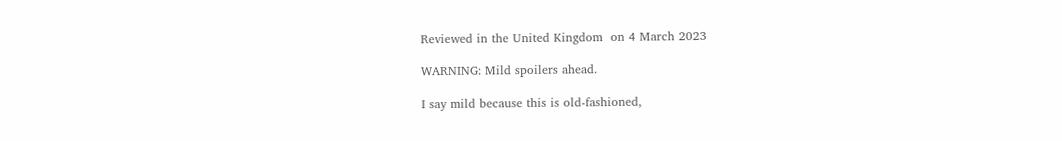Reviewed in the United Kingdom  on 4 March 2023

WARNING: Mild spoilers ahead.

I say mild because this is old-fashioned,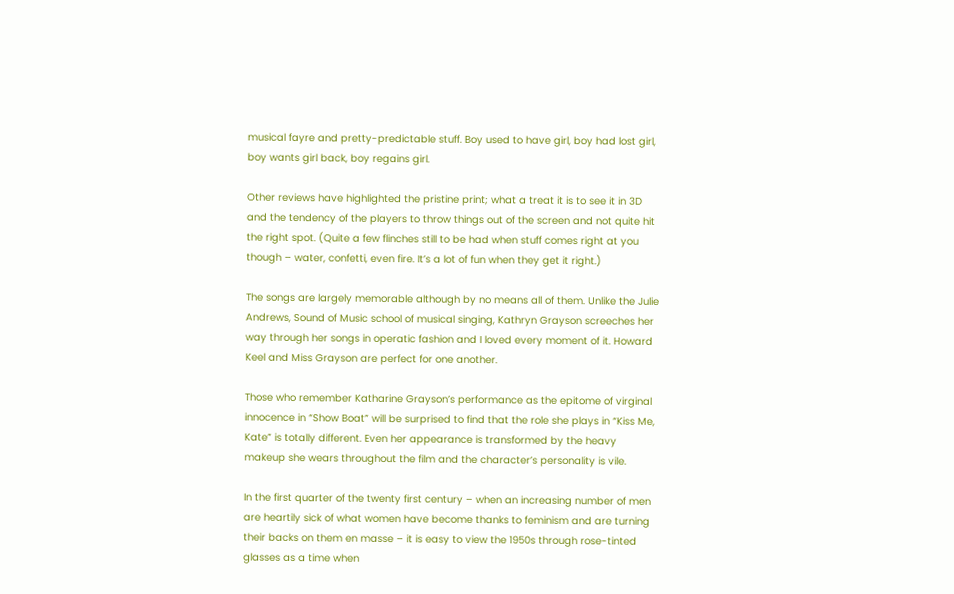musical fayre and pretty-predictable stuff. Boy used to have girl, boy had lost girl, boy wants girl back, boy regains girl.

Other reviews have highlighted the pristine print; what a treat it is to see it in 3D and the tendency of the players to throw things out of the screen and not quite hit the right spot. (Quite a few flinches still to be had when stuff comes right at you though – water, confetti, even fire. It’s a lot of fun when they get it right.)

The songs are largely memorable although by no means all of them. Unlike the Julie Andrews, Sound of Music school of musical singing, Kathryn Grayson screeches her way through her songs in operatic fashion and I loved every moment of it. Howard Keel and Miss Grayson are perfect for one another.

Those who remember Katharine Grayson’s performance as the epitome of virginal innocence in “Show Boat” will be surprised to find that the role she plays in “Kiss Me, Kate” is totally different. Even her appearance is transformed by the heavy makeup she wears throughout the film and the character’s personality is vile.

In the first quarter of the twenty first century – when an increasing number of men are heartily sick of what women have become thanks to feminism and are turning their backs on them en masse – it is easy to view the 1950s through rose-tinted glasses as a time when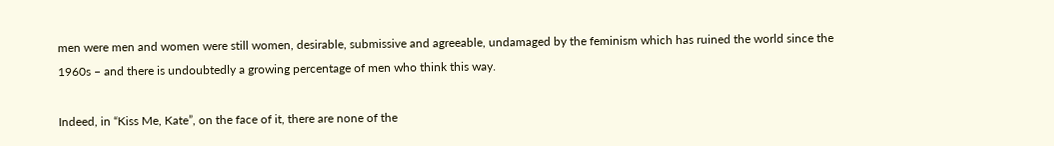men were men and women were still women, desirable, submissive and agreeable, undamaged by the feminism which has ruined the world since the 1960s – and there is undoubtedly a growing percentage of men who think this way.

Indeed, in “Kiss Me, Kate”, on the face of it, there are none of the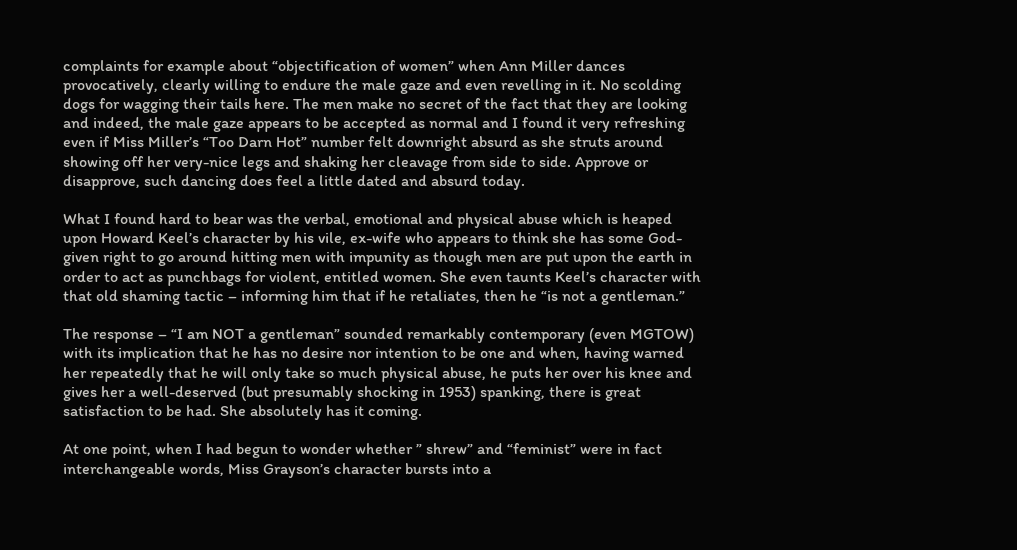complaints for example about “objectification of women” when Ann Miller dances provocatively, clearly willing to endure the male gaze and even revelling in it. No scolding dogs for wagging their tails here. The men make no secret of the fact that they are looking and indeed, the male gaze appears to be accepted as normal and I found it very refreshing even if Miss Miller’s “Too Darn Hot” number felt downright absurd as she struts around showing off her very-nice legs and shaking her cleavage from side to side. Approve or disapprove, such dancing does feel a little dated and absurd today.

What I found hard to bear was the verbal, emotional and physical abuse which is heaped upon Howard Keel’s character by his vile, ex-wife who appears to think she has some God-given right to go around hitting men with impunity as though men are put upon the earth in order to act as punchbags for violent, entitled women. She even taunts Keel’s character with that old shaming tactic – informing him that if he retaliates, then he “is not a gentleman.”

The response – “I am NOT a gentleman” sounded remarkably contemporary (even MGTOW) with its implication that he has no desire nor intention to be one and when, having warned her repeatedly that he will only take so much physical abuse, he puts her over his knee and gives her a well-deserved (but presumably shocking in 1953) spanking, there is great satisfaction to be had. She absolutely has it coming.

At one point, when I had begun to wonder whether ” shrew” and “feminist” were in fact interchangeable words, Miss Grayson’s character bursts into a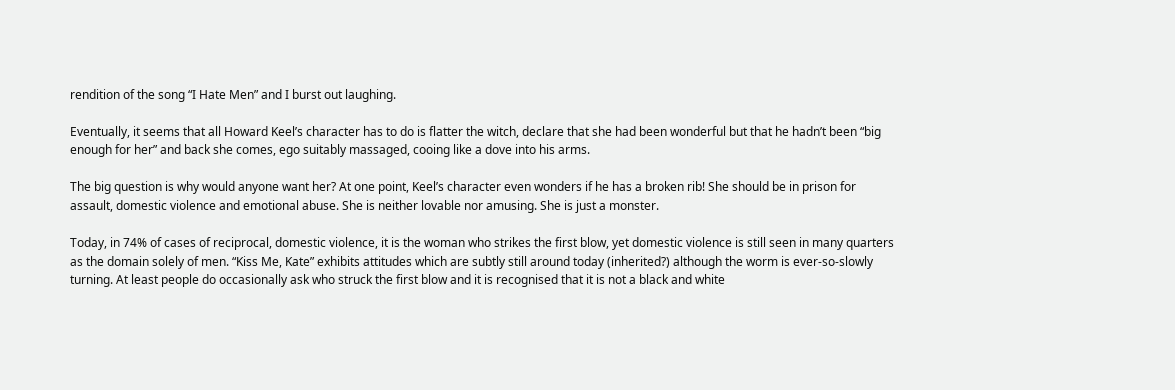rendition of the song “I Hate Men” and I burst out laughing.

Eventually, it seems that all Howard Keel’s character has to do is flatter the witch, declare that she had been wonderful but that he hadn’t been “big enough for her” and back she comes, ego suitably massaged, cooing like a dove into his arms.

The big question is why would anyone want her? At one point, Keel’s character even wonders if he has a broken rib! She should be in prison for assault, domestic violence and emotional abuse. She is neither lovable nor amusing. She is just a monster.

Today, in 74% of cases of reciprocal, domestic violence, it is the woman who strikes the first blow, yet domestic violence is still seen in many quarters as the domain solely of men. “Kiss Me, Kate” exhibits attitudes which are subtly still around today (inherited?) although the worm is ever-so-slowly turning. At least people do occasionally ask who struck the first blow and it is recognised that it is not a black and white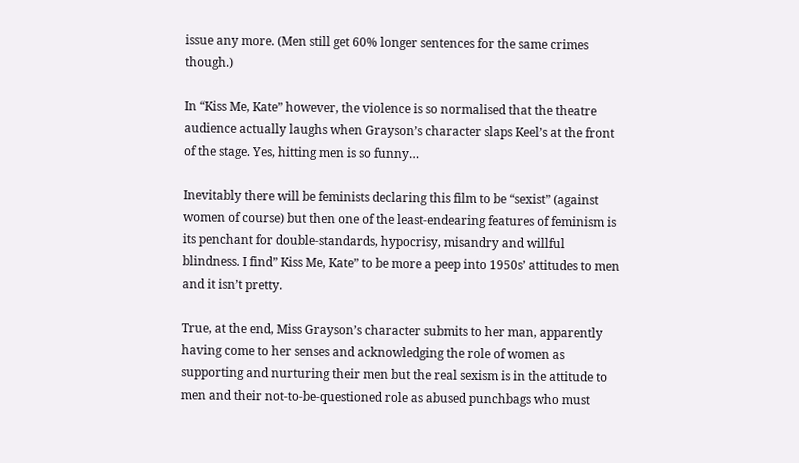issue any more. (Men still get 60% longer sentences for the same crimes though.)

In “Kiss Me, Kate” however, the violence is so normalised that the theatre audience actually laughs when Grayson’s character slaps Keel’s at the front of the stage. Yes, hitting men is so funny…

Inevitably there will be feminists declaring this film to be “sexist” (against women of course) but then one of the least-endearing features of feminism is its penchant for double-standards, hypocrisy, misandry and willful blindness. I find” Kiss Me, Kate” to be more a peep into 1950s’ attitudes to men and it isn’t pretty.

True, at the end, Miss Grayson’s character submits to her man, apparently having come to her senses and acknowledging the role of women as supporting and nurturing their men but the real sexism is in the attitude to men and their not-to-be-questioned role as abused punchbags who must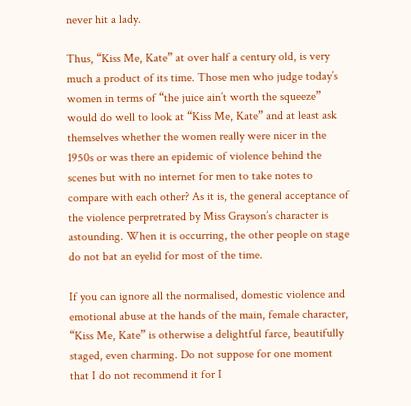never hit a lady.

Thus, “Kiss Me, Kate” at over half a century old, is very much a product of its time. Those men who judge today’s women in terms of “the juice ain’t worth the squeeze” would do well to look at “Kiss Me, Kate” and at least ask themselves whether the women really were nicer in the 1950s or was there an epidemic of violence behind the scenes but with no internet for men to take notes to compare with each other? As it is, the general acceptance of the violence perpretrated by Miss Grayson’s character is astounding. When it is occurring, the other people on stage do not bat an eyelid for most of the time.

If you can ignore all the normalised, domestic violence and emotional abuse at the hands of the main, female character, “Kiss Me, Kate” is otherwise a delightful farce, beautifully staged, even charming. Do not suppose for one moment that I do not recommend it for I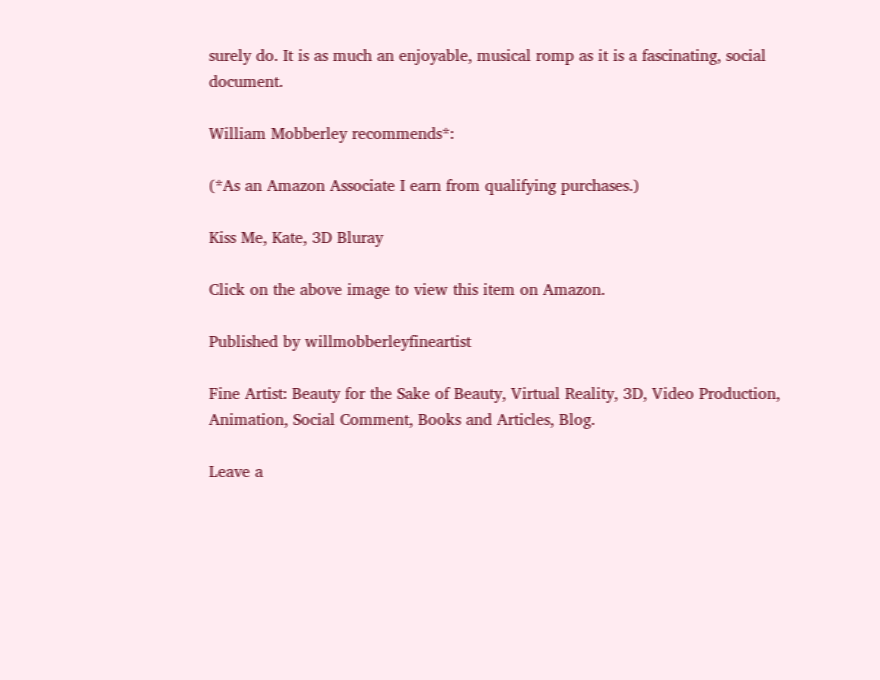surely do. It is as much an enjoyable, musical romp as it is a fascinating, social document.

William Mobberley recommends*:

(*As an Amazon Associate I earn from qualifying purchases.)

Kiss Me, Kate, 3D Bluray

Click on the above image to view this item on Amazon.

Published by willmobberleyfineartist

Fine Artist: Beauty for the Sake of Beauty, Virtual Reality, 3D, Video Production, Animation, Social Comment, Books and Articles, Blog.

Leave a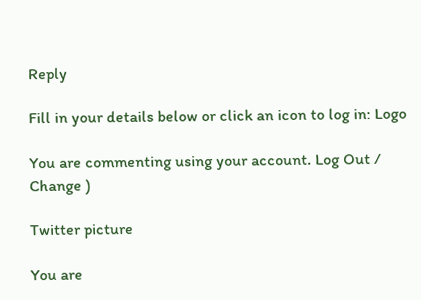Reply

Fill in your details below or click an icon to log in: Logo

You are commenting using your account. Log Out /  Change )

Twitter picture

You are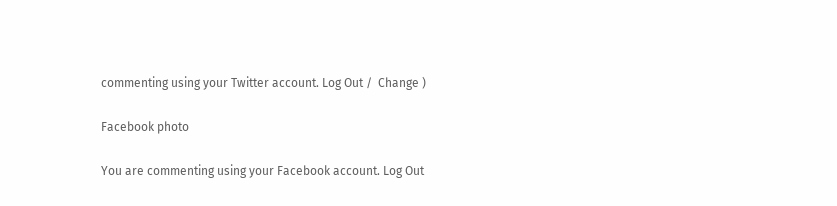commenting using your Twitter account. Log Out /  Change )

Facebook photo

You are commenting using your Facebook account. Log Out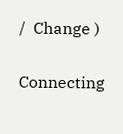/  Change )

Connecting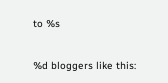to %s

%d bloggers like this: